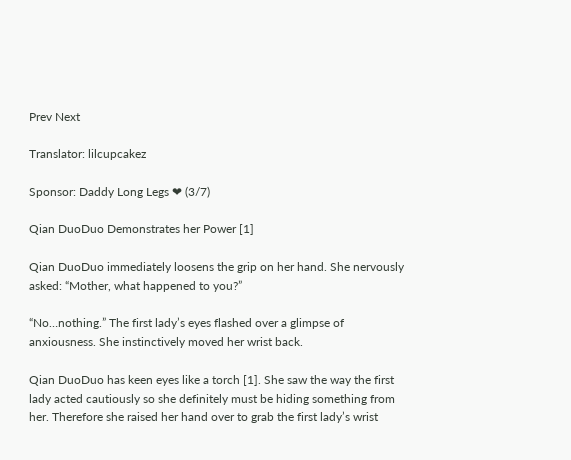Prev Next

Translator: lilcupcakez

Sponsor: Daddy Long Legs ❤ (3/7)

Qian DuoDuo Demonstrates her Power [1]

Qian DuoDuo immediately loosens the grip on her hand. She nervously asked: “Mother, what happened to you?”

“No…nothing.” The first lady’s eyes flashed over a glimpse of anxiousness. She instinctively moved her wrist back.

Qian DuoDuo has keen eyes like a torch [1]. She saw the way the first lady acted cautiously so she definitely must be hiding something from her. Therefore she raised her hand over to grab the first lady’s wrist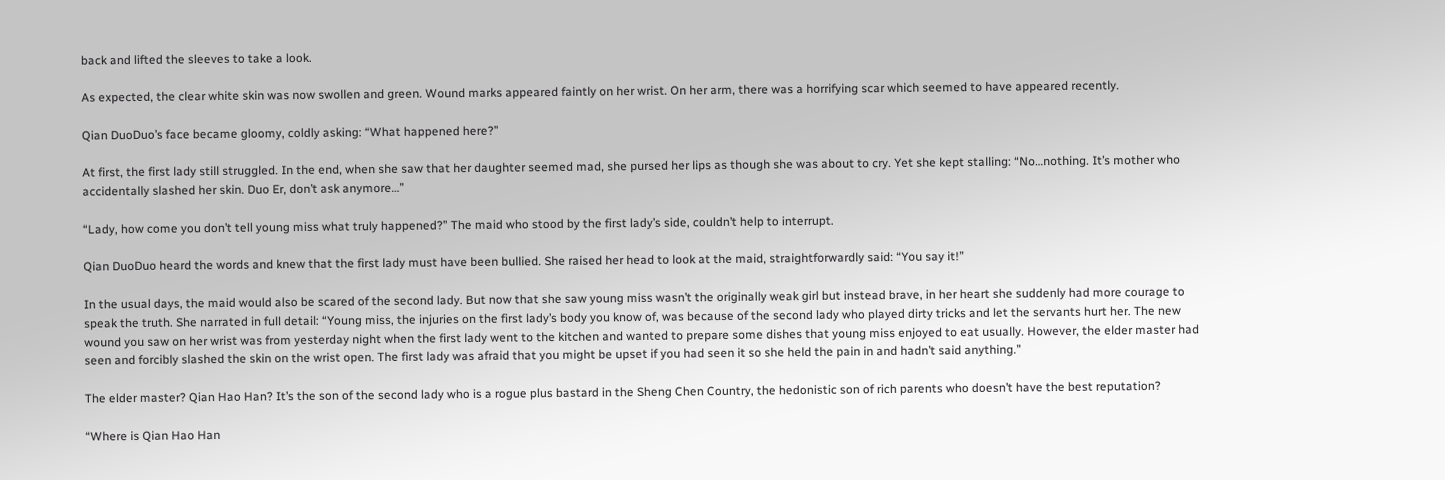back and lifted the sleeves to take a look.

As expected, the clear white skin was now swollen and green. Wound marks appeared faintly on her wrist. On her arm, there was a horrifying scar which seemed to have appeared recently.

Qian DuoDuo’s face became gloomy, coldly asking: “What happened here?”

At first, the first lady still struggled. In the end, when she saw that her daughter seemed mad, she pursed her lips as though she was about to cry. Yet she kept stalling: “No…nothing. It’s mother who accidentally slashed her skin. Duo Er, don’t ask anymore…”

“Lady, how come you don’t tell young miss what truly happened?” The maid who stood by the first lady’s side, couldn’t help to interrupt.

Qian DuoDuo heard the words and knew that the first lady must have been bullied. She raised her head to look at the maid, straightforwardly said: “You say it!”

In the usual days, the maid would also be scared of the second lady. But now that she saw young miss wasn’t the originally weak girl but instead brave, in her heart she suddenly had more courage to speak the truth. She narrated in full detail: “Young miss, the injuries on the first lady’s body you know of, was because of the second lady who played dirty tricks and let the servants hurt her. The new wound you saw on her wrist was from yesterday night when the first lady went to the kitchen and wanted to prepare some dishes that young miss enjoyed to eat usually. However, the elder master had seen and forcibly slashed the skin on the wrist open. The first lady was afraid that you might be upset if you had seen it so she held the pain in and hadn’t said anything.”

The elder master? Qian Hao Han? It’s the son of the second lady who is a rogue plus bastard in the Sheng Chen Country, the hedonistic son of rich parents who doesn’t have the best reputation?

“Where is Qian Hao Han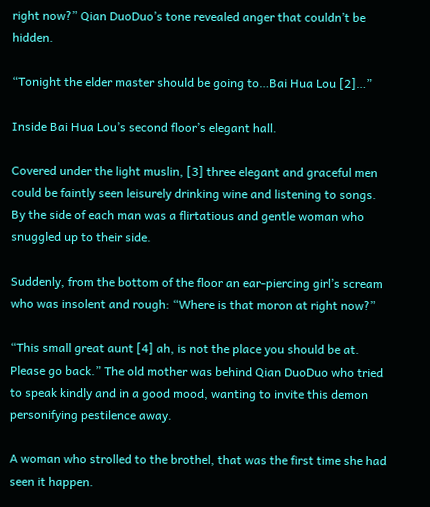right now?” Qian DuoDuo’s tone revealed anger that couldn’t be hidden.

“Tonight the elder master should be going to…Bai Hua Lou [2]…”

Inside Bai Hua Lou’s second floor’s elegant hall.

Covered under the light muslin, [3] three elegant and graceful men could be faintly seen leisurely drinking wine and listening to songs. By the side of each man was a flirtatious and gentle woman who snuggled up to their side.

Suddenly, from the bottom of the floor an ear-piercing girl’s scream who was insolent and rough: “Where is that moron at right now?”

“This small great aunt [4] ah, is not the place you should be at. Please go back.” The old mother was behind Qian DuoDuo who tried to speak kindly and in a good mood, wanting to invite this demon personifying pestilence away.

A woman who strolled to the brothel, that was the first time she had seen it happen.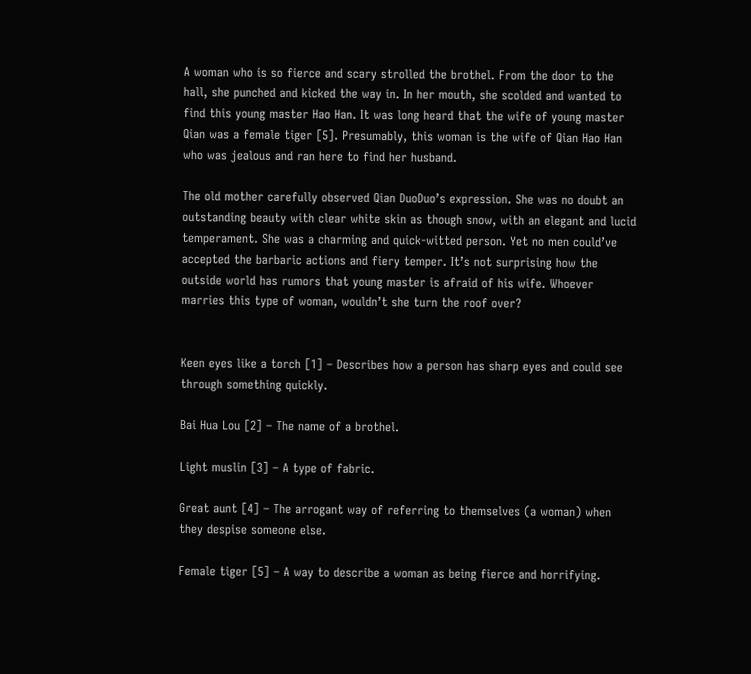A woman who is so fierce and scary strolled the brothel. From the door to the hall, she punched and kicked the way in. In her mouth, she scolded and wanted to find this young master Hao Han. It was long heard that the wife of young master Qian was a female tiger [5]. Presumably, this woman is the wife of Qian Hao Han who was jealous and ran here to find her husband.

The old mother carefully observed Qian DuoDuo’s expression. She was no doubt an outstanding beauty with clear white skin as though snow, with an elegant and lucid temperament. She was a charming and quick-witted person. Yet no men could’ve accepted the barbaric actions and fiery temper. It’s not surprising how the outside world has rumors that young master is afraid of his wife. Whoever marries this type of woman, wouldn’t she turn the roof over?


Keen eyes like a torch [1] – Describes how a person has sharp eyes and could see through something quickly.

Bai Hua Lou [2] – The name of a brothel.

Light muslin [3] – A type of fabric.

Great aunt [4] – The arrogant way of referring to themselves (a woman) when they despise someone else.

Female tiger [5] – A way to describe a woman as being fierce and horrifying.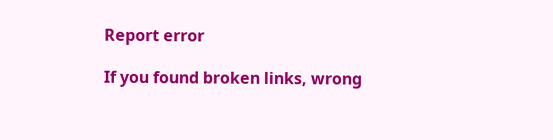Report error

If you found broken links, wrong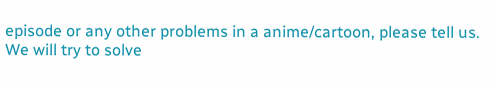episode or any other problems in a anime/cartoon, please tell us. We will try to solve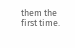them the first time.